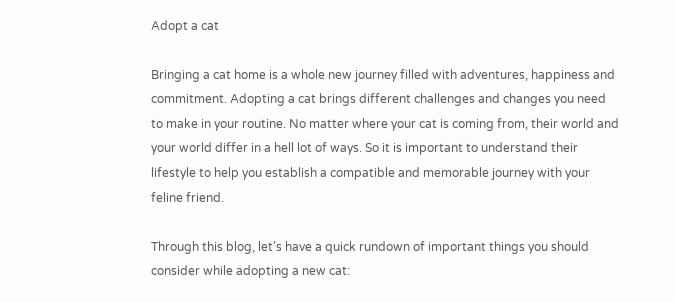Adopt a cat

Bringing a cat home is a whole new journey filled with adventures, happiness and commitment. Adopting a cat brings different challenges and changes you need to make in your routine. No matter where your cat is coming from, their world and your world differ in a hell lot of ways. So it is important to understand their lifestyle to help you establish a compatible and memorable journey with your feline friend.

Through this blog, let’s have a quick rundown of important things you should consider while adopting a new cat: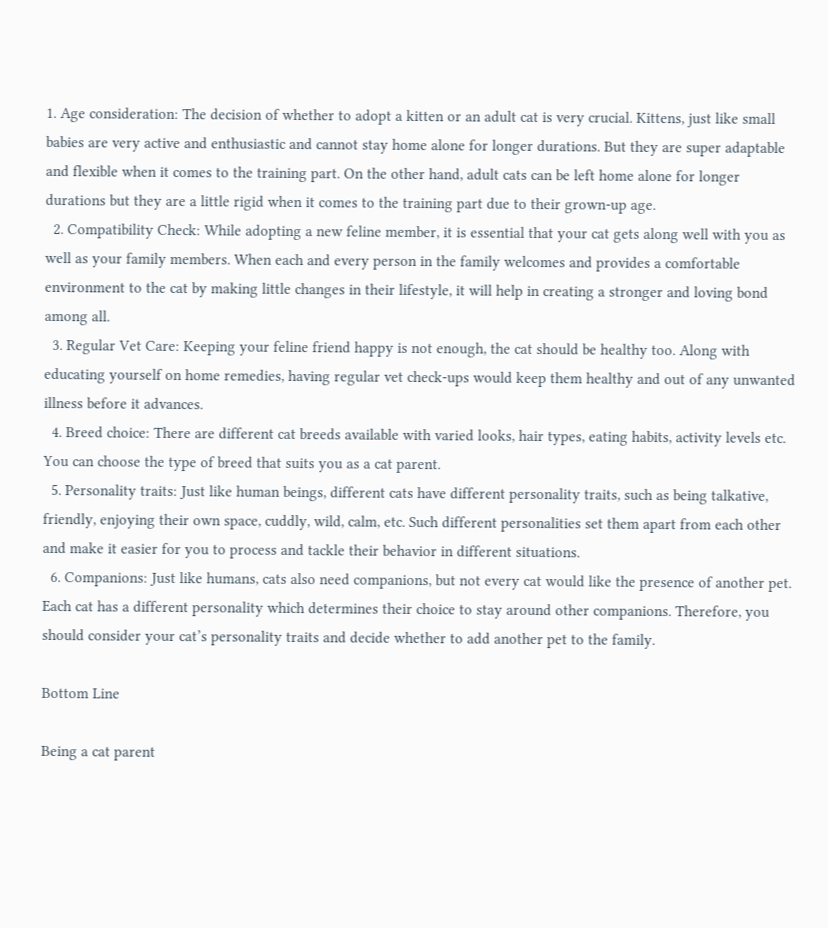1. Age consideration: The decision of whether to adopt a kitten or an adult cat is very crucial. Kittens, just like small babies are very active and enthusiastic and cannot stay home alone for longer durations. But they are super adaptable and flexible when it comes to the training part. On the other hand, adult cats can be left home alone for longer durations but they are a little rigid when it comes to the training part due to their grown-up age.
  2. Compatibility Check: While adopting a new feline member, it is essential that your cat gets along well with you as well as your family members. When each and every person in the family welcomes and provides a comfortable environment to the cat by making little changes in their lifestyle, it will help in creating a stronger and loving bond among all.
  3. Regular Vet Care: Keeping your feline friend happy is not enough, the cat should be healthy too. Along with educating yourself on home remedies, having regular vet check-ups would keep them healthy and out of any unwanted illness before it advances.
  4. Breed choice: There are different cat breeds available with varied looks, hair types, eating habits, activity levels etc. You can choose the type of breed that suits you as a cat parent.
  5. Personality traits: Just like human beings, different cats have different personality traits, such as being talkative, friendly, enjoying their own space, cuddly, wild, calm, etc. Such different personalities set them apart from each other and make it easier for you to process and tackle their behavior in different situations.
  6. Companions: Just like humans, cats also need companions, but not every cat would like the presence of another pet. Each cat has a different personality which determines their choice to stay around other companions. Therefore, you should consider your cat’s personality traits and decide whether to add another pet to the family.

Bottom Line

Being a cat parent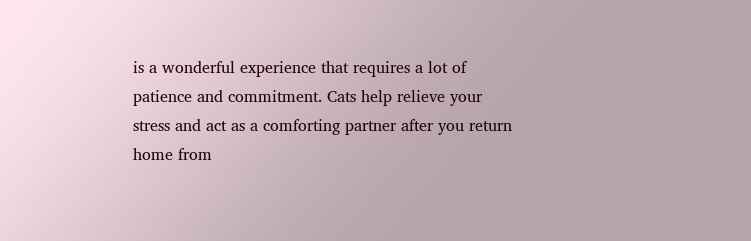is a wonderful experience that requires a lot of patience and commitment. Cats help relieve your stress and act as a comforting partner after you return home from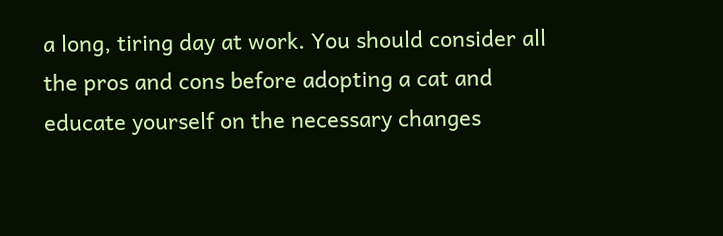a long, tiring day at work. You should consider all the pros and cons before adopting a cat and educate yourself on the necessary changes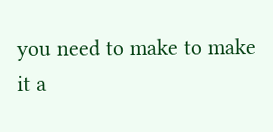you need to make to make it a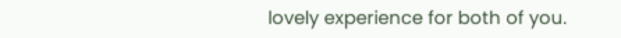lovely experience for both of you.